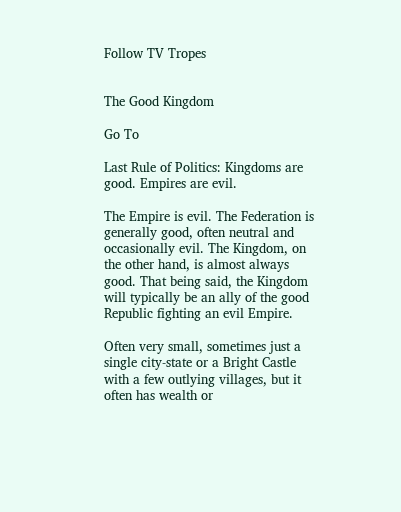Follow TV Tropes


The Good Kingdom

Go To

Last Rule of Politics: Kingdoms are good. Empires are evil.

The Empire is evil. The Federation is generally good, often neutral and occasionally evil. The Kingdom, on the other hand, is almost always good. That being said, the Kingdom will typically be an ally of the good Republic fighting an evil Empire.

Often very small, sometimes just a single city-state or a Bright Castle with a few outlying villages, but it often has wealth or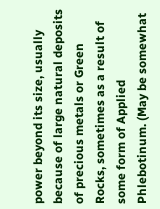power beyond its size, usually because of large natural deposits of precious metals or Green Rocks, sometimes as a result of some form of Applied Phlebotinum. (May be somewhat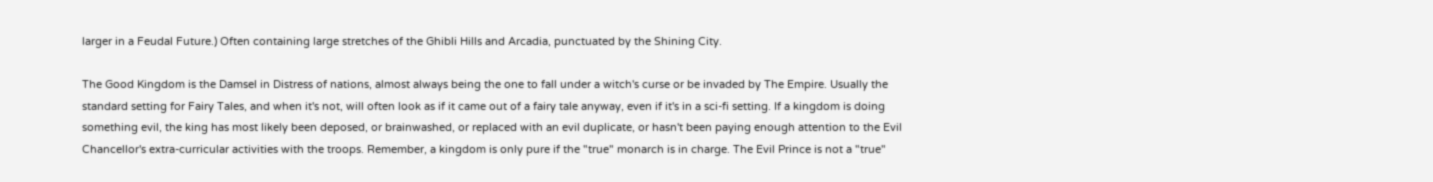larger in a Feudal Future.) Often containing large stretches of the Ghibli Hills and Arcadia, punctuated by the Shining City.

The Good Kingdom is the Damsel in Distress of nations, almost always being the one to fall under a witch's curse or be invaded by The Empire. Usually the standard setting for Fairy Tales, and when it's not, will often look as if it came out of a fairy tale anyway, even if it's in a sci-fi setting. If a kingdom is doing something evil, the king has most likely been deposed, or brainwashed, or replaced with an evil duplicate, or hasn't been paying enough attention to the Evil Chancellor's extra-curricular activities with the troops. Remember, a kingdom is only pure if the "true" monarch is in charge. The Evil Prince is not a "true"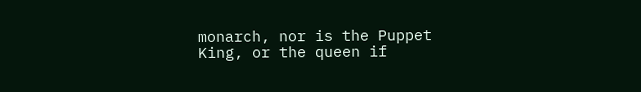monarch, nor is the Puppet King, or the queen if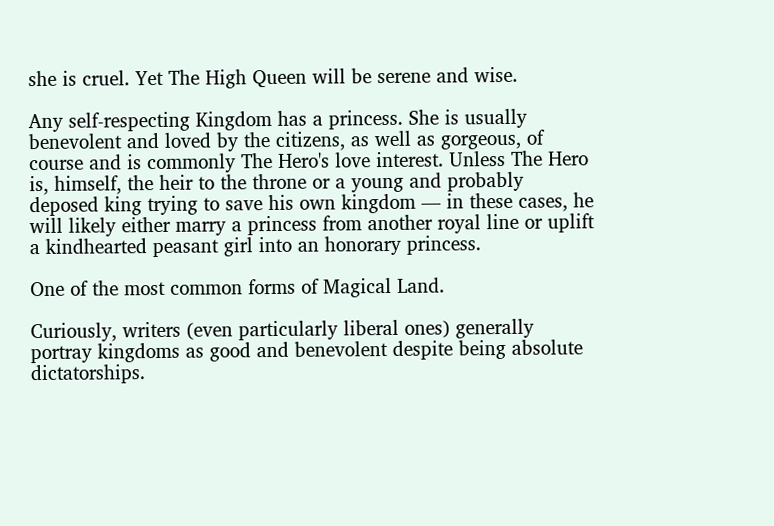she is cruel. Yet The High Queen will be serene and wise.

Any self-respecting Kingdom has a princess. She is usually benevolent and loved by the citizens, as well as gorgeous, of course and is commonly The Hero's love interest. Unless The Hero is, himself, the heir to the throne or a young and probably deposed king trying to save his own kingdom — in these cases, he will likely either marry a princess from another royal line or uplift a kindhearted peasant girl into an honorary princess.

One of the most common forms of Magical Land.

Curiously, writers (even particularly liberal ones) generally portray kingdoms as good and benevolent despite being absolute dictatorships.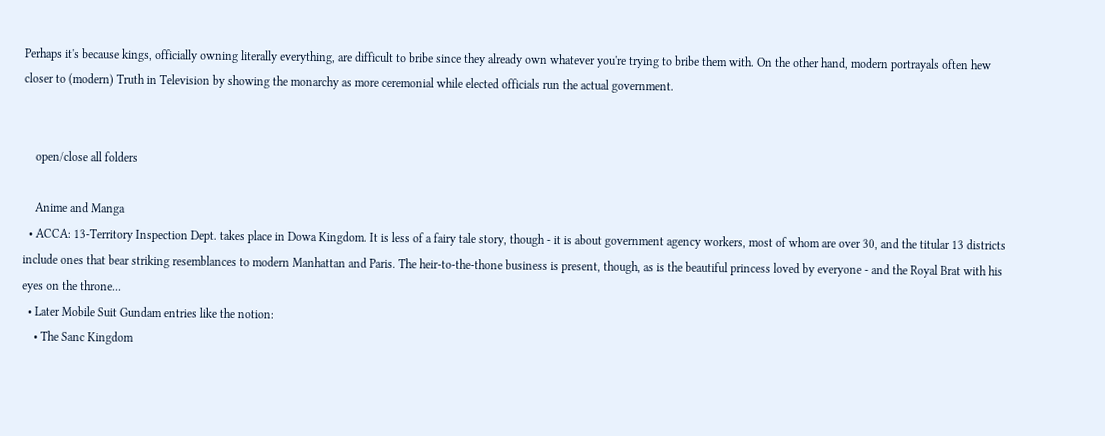Perhaps it's because kings, officially owning literally everything, are difficult to bribe since they already own whatever you're trying to bribe them with. On the other hand, modern portrayals often hew closer to (modern) Truth in Television by showing the monarchy as more ceremonial while elected officials run the actual government.


    open/close all folders

    Anime and Manga
  • ACCA: 13-Territory Inspection Dept. takes place in Dowa Kingdom. It is less of a fairy tale story, though - it is about government agency workers, most of whom are over 30, and the titular 13 districts include ones that bear striking resemblances to modern Manhattan and Paris. The heir-to-the-thone business is present, though, as is the beautiful princess loved by everyone - and the Royal Brat with his eyes on the throne...
  • Later Mobile Suit Gundam entries like the notion:
    • The Sanc Kingdom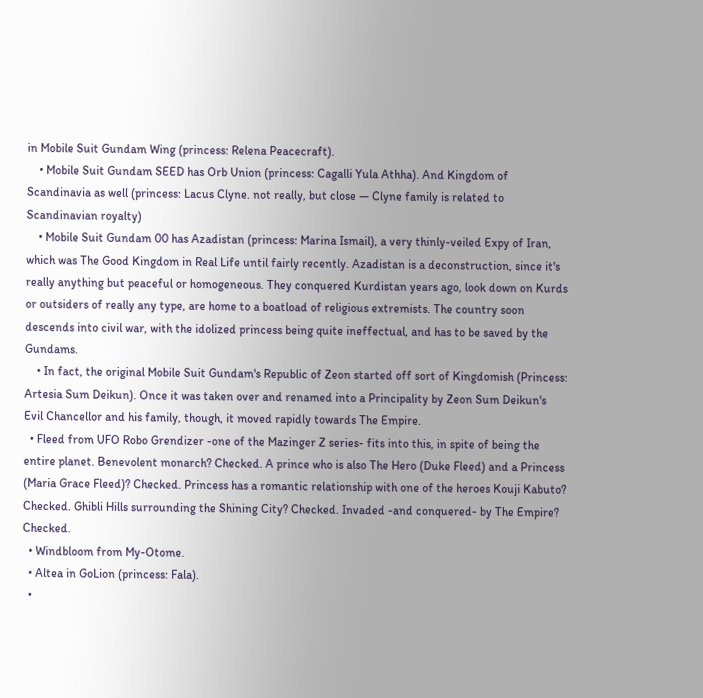in Mobile Suit Gundam Wing (princess: Relena Peacecraft).
    • Mobile Suit Gundam SEED has Orb Union (princess: Cagalli Yula Athha). And Kingdom of Scandinavia as well (princess: Lacus Clyne. not really, but close — Clyne family is related to Scandinavian royalty)
    • Mobile Suit Gundam 00 has Azadistan (princess: Marina Ismail), a very thinly-veiled Expy of Iran, which was The Good Kingdom in Real Life until fairly recently. Azadistan is a deconstruction, since it's really anything but peaceful or homogeneous. They conquered Kurdistan years ago, look down on Kurds or outsiders of really any type, are home to a boatload of religious extremists. The country soon descends into civil war, with the idolized princess being quite ineffectual, and has to be saved by the Gundams.
    • In fact, the original Mobile Suit Gundam's Republic of Zeon started off sort of Kingdomish (Princess: Artesia Sum Deikun). Once it was taken over and renamed into a Principality by Zeon Sum Deikun's Evil Chancellor and his family, though, it moved rapidly towards The Empire.
  • Fleed from UFO Robo Grendizer -one of the Mazinger Z series- fits into this, in spite of being the entire planet. Benevolent monarch? Checked. A prince who is also The Hero (Duke Fleed) and a Princess (Maria Grace Fleed)? Checked. Princess has a romantic relationship with one of the heroes Kouji Kabuto? Checked. Ghibli Hills surrounding the Shining City? Checked. Invaded -and conquered- by The Empire? Checked.
  • Windbloom from My-Otome.
  • Altea in GoLion (princess: Fala).
  •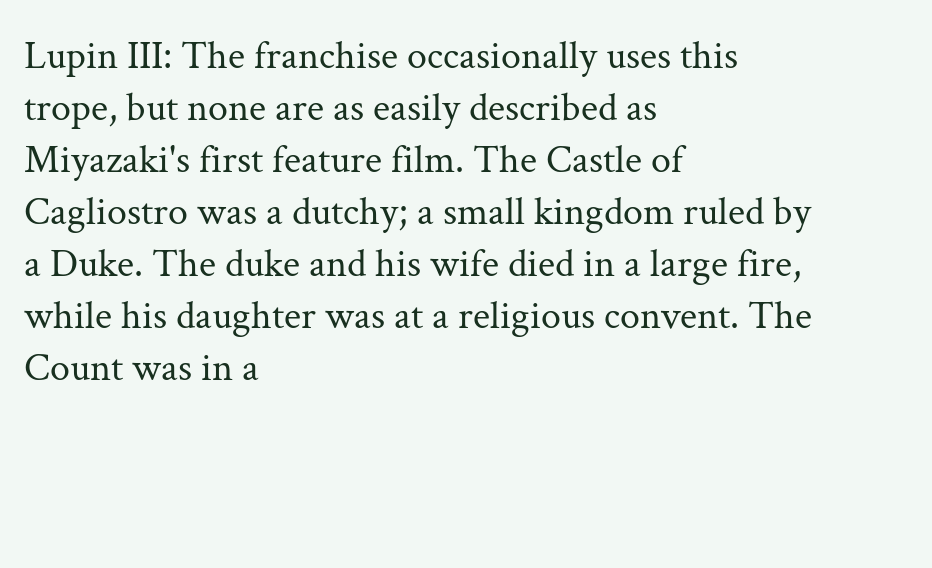Lupin III: The franchise occasionally uses this trope, but none are as easily described as Miyazaki's first feature film. The Castle of Cagliostro was a dutchy; a small kingdom ruled by a Duke. The duke and his wife died in a large fire, while his daughter was at a religious convent. The Count was in a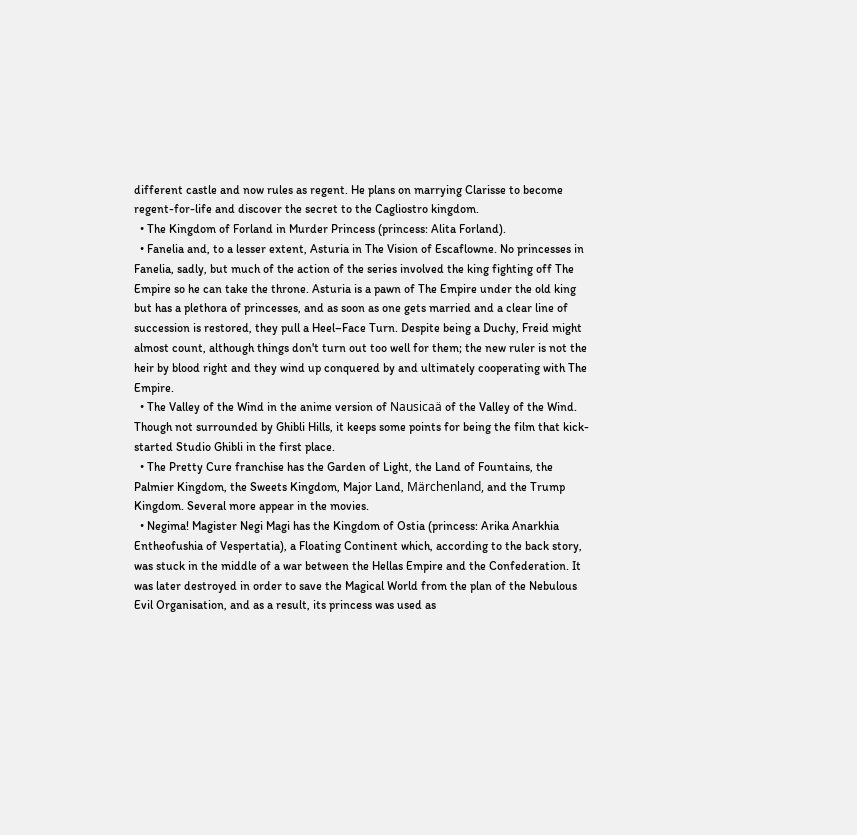different castle and now rules as regent. He plans on marrying Clarisse to become regent-for-life and discover the secret to the Cagliostro kingdom.
  • The Kingdom of Forland in Murder Princess (princess: Alita Forland).
  • Fanelia and, to a lesser extent, Asturia in The Vision of Escaflowne. No princesses in Fanelia, sadly, but much of the action of the series involved the king fighting off The Empire so he can take the throne. Asturia is a pawn of The Empire under the old king but has a plethora of princesses, and as soon as one gets married and a clear line of succession is restored, they pull a Heel–Face Turn. Despite being a Duchy, Freid might almost count, although things don't turn out too well for them; the new ruler is not the heir by blood right and they wind up conquered by and ultimately cooperating with The Empire.
  • The Valley of the Wind in the anime version of Nausicaä of the Valley of the Wind. Though not surrounded by Ghibli Hills, it keeps some points for being the film that kick-started Studio Ghibli in the first place.
  • The Pretty Cure franchise has the Garden of Light, the Land of Fountains, the Palmier Kingdom, the Sweets Kingdom, Major Land, Märchenland, and the Trump Kingdom. Several more appear in the movies.
  • Negima! Magister Negi Magi has the Kingdom of Ostia (princess: Arika Anarkhia Entheofushia of Vespertatia), a Floating Continent which, according to the back story, was stuck in the middle of a war between the Hellas Empire and the Confederation. It was later destroyed in order to save the Magical World from the plan of the Nebulous Evil Organisation, and as a result, its princess was used as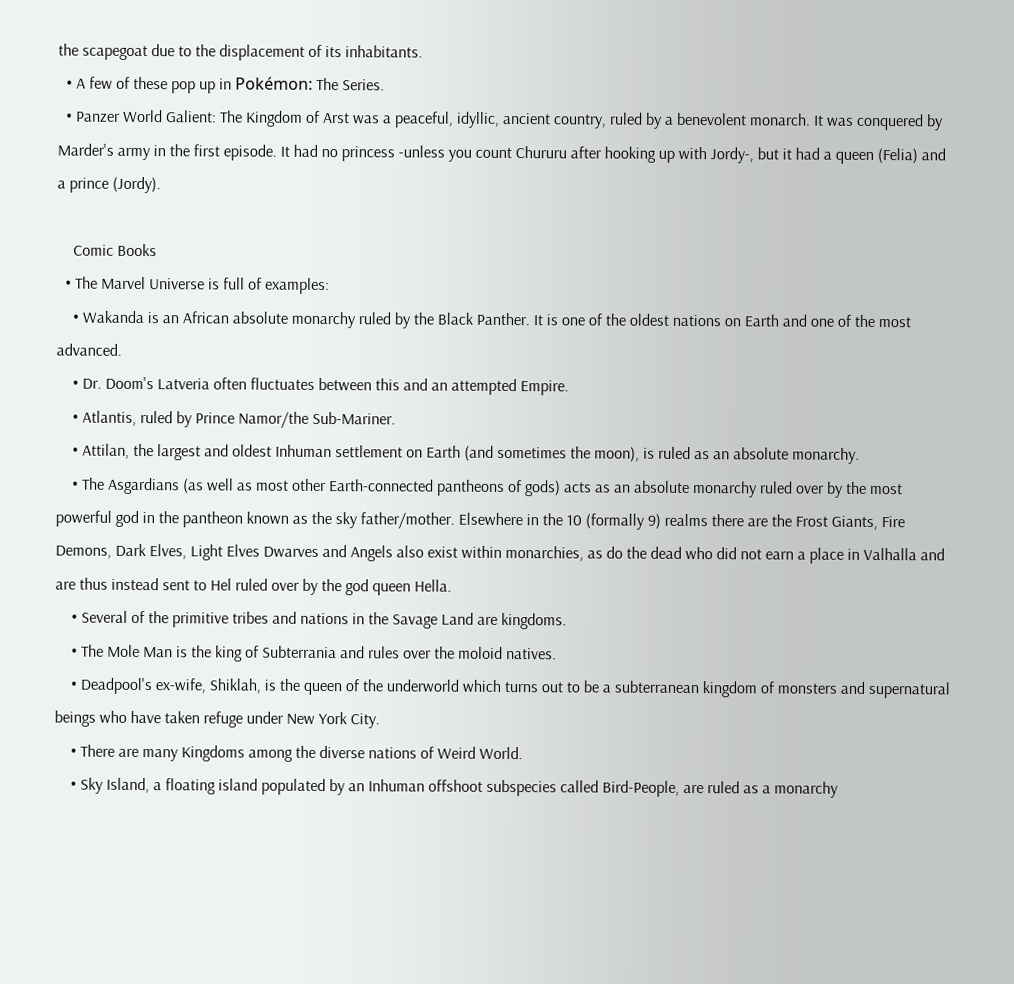the scapegoat due to the displacement of its inhabitants.
  • A few of these pop up in Pokémon: The Series.
  • Panzer World Galient: The Kingdom of Arst was a peaceful, idyllic, ancient country, ruled by a benevolent monarch. It was conquered by Marder's army in the first episode. It had no princess -unless you count Chururu after hooking up with Jordy-, but it had a queen (Felia) and a prince (Jordy).

    Comic Books
  • The Marvel Universe is full of examples:
    • Wakanda is an African absolute monarchy ruled by the Black Panther. It is one of the oldest nations on Earth and one of the most advanced.
    • Dr. Doom's Latveria often fluctuates between this and an attempted Empire.
    • Atlantis, ruled by Prince Namor/the Sub-Mariner.
    • Attilan, the largest and oldest Inhuman settlement on Earth (and sometimes the moon), is ruled as an absolute monarchy.
    • The Asgardians (as well as most other Earth-connected pantheons of gods) acts as an absolute monarchy ruled over by the most powerful god in the pantheon known as the sky father/mother. Elsewhere in the 10 (formally 9) realms there are the Frost Giants, Fire Demons, Dark Elves, Light Elves Dwarves and Angels also exist within monarchies, as do the dead who did not earn a place in Valhalla and are thus instead sent to Hel ruled over by the god queen Hella.
    • Several of the primitive tribes and nations in the Savage Land are kingdoms.
    • The Mole Man is the king of Subterrania and rules over the moloid natives.
    • Deadpool's ex-wife, Shiklah, is the queen of the underworld which turns out to be a subterranean kingdom of monsters and supernatural beings who have taken refuge under New York City.
    • There are many Kingdoms among the diverse nations of Weird World.
    • Sky Island, a floating island populated by an Inhuman offshoot subspecies called Bird-People, are ruled as a monarchy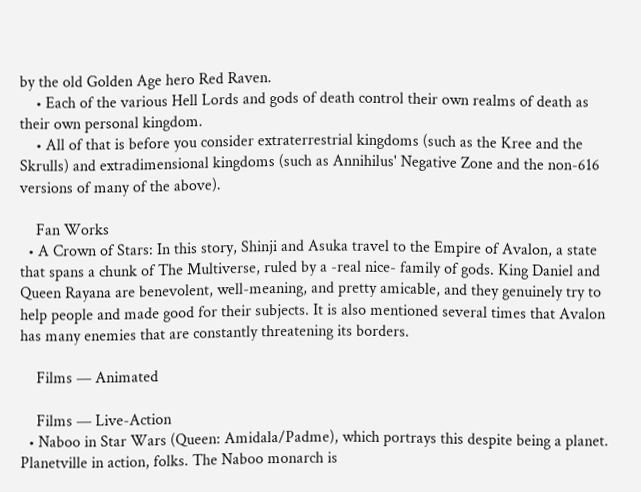by the old Golden Age hero Red Raven.
    • Each of the various Hell Lords and gods of death control their own realms of death as their own personal kingdom.
    • All of that is before you consider extraterrestrial kingdoms (such as the Kree and the Skrulls) and extradimensional kingdoms (such as Annihilus' Negative Zone and the non-616 versions of many of the above).

    Fan Works
  • A Crown of Stars: In this story, Shinji and Asuka travel to the Empire of Avalon, a state that spans a chunk of The Multiverse, ruled by a -real nice- family of gods. King Daniel and Queen Rayana are benevolent, well-meaning, and pretty amicable, and they genuinely try to help people and made good for their subjects. It is also mentioned several times that Avalon has many enemies that are constantly threatening its borders.

    Films — Animated

    Films — Live-Action
  • Naboo in Star Wars (Queen: Amidala/Padme), which portrays this despite being a planet. Planetville in action, folks. The Naboo monarch is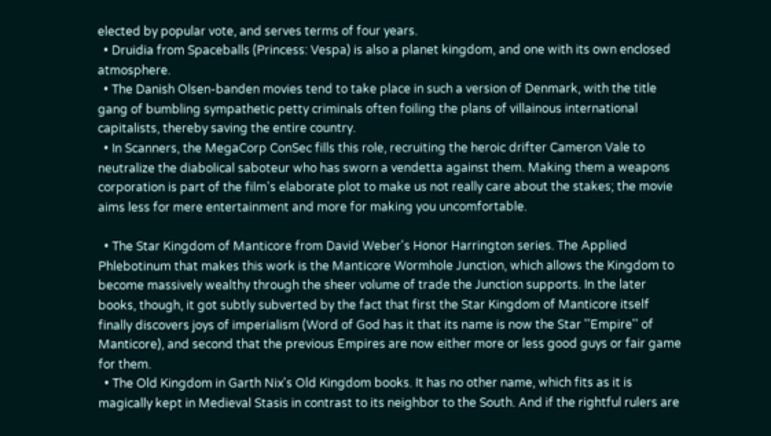elected by popular vote, and serves terms of four years.
  • Druidia from Spaceballs (Princess: Vespa) is also a planet kingdom, and one with its own enclosed atmosphere.
  • The Danish Olsen-banden movies tend to take place in such a version of Denmark, with the title gang of bumbling sympathetic petty criminals often foiling the plans of villainous international capitalists, thereby saving the entire country.
  • In Scanners, the MegaCorp ConSec fills this role, recruiting the heroic drifter Cameron Vale to neutralize the diabolical saboteur who has sworn a vendetta against them. Making them a weapons corporation is part of the film's elaborate plot to make us not really care about the stakes; the movie aims less for mere entertainment and more for making you uncomfortable.

  • The Star Kingdom of Manticore from David Weber's Honor Harrington series. The Applied Phlebotinum that makes this work is the Manticore Wormhole Junction, which allows the Kingdom to become massively wealthy through the sheer volume of trade the Junction supports. In the later books, though, it got subtly subverted by the fact that first the Star Kingdom of Manticore itself finally discovers joys of imperialism (Word of God has it that its name is now the Star ''Empire'' of Manticore), and second that the previous Empires are now either more or less good guys or fair game for them.
  • The Old Kingdom in Garth Nix's Old Kingdom books. It has no other name, which fits as it is magically kept in Medieval Stasis in contrast to its neighbor to the South. And if the rightful rulers are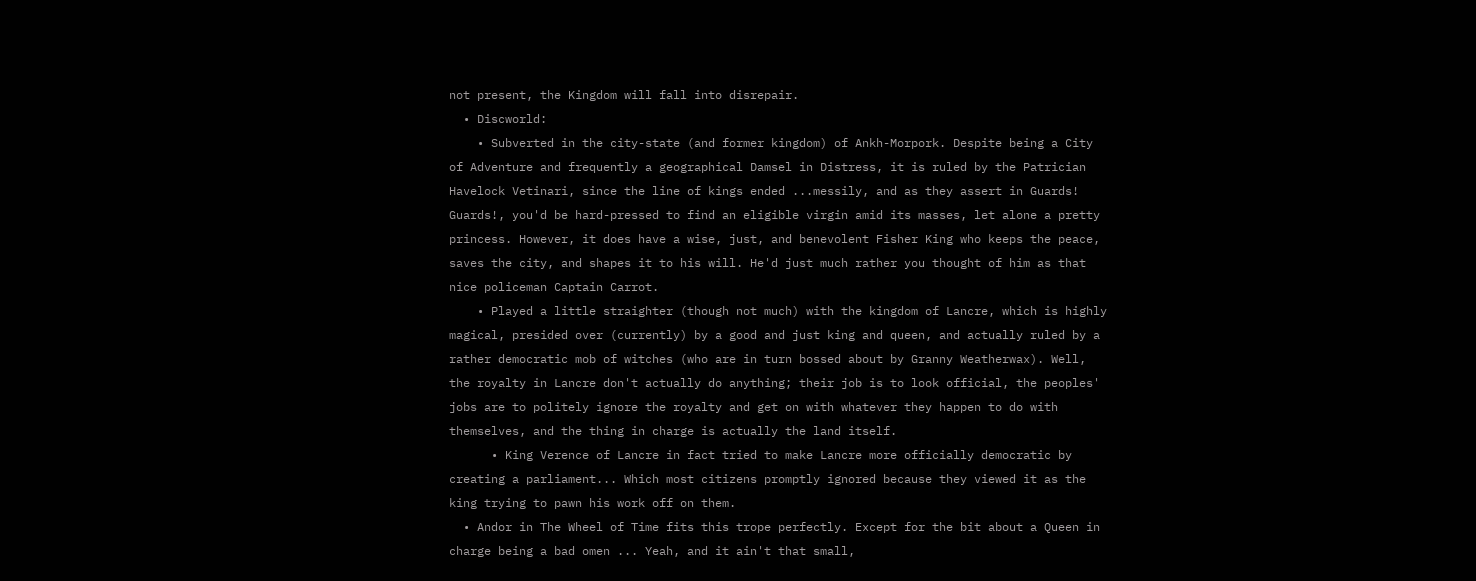not present, the Kingdom will fall into disrepair.
  • Discworld:
    • Subverted in the city-state (and former kingdom) of Ankh-Morpork. Despite being a City of Adventure and frequently a geographical Damsel in Distress, it is ruled by the Patrician Havelock Vetinari, since the line of kings ended ...messily, and as they assert in Guards! Guards!, you'd be hard-pressed to find an eligible virgin amid its masses, let alone a pretty princess. However, it does have a wise, just, and benevolent Fisher King who keeps the peace, saves the city, and shapes it to his will. He'd just much rather you thought of him as that nice policeman Captain Carrot.
    • Played a little straighter (though not much) with the kingdom of Lancre, which is highly magical, presided over (currently) by a good and just king and queen, and actually ruled by a rather democratic mob of witches (who are in turn bossed about by Granny Weatherwax). Well, the royalty in Lancre don't actually do anything; their job is to look official, the peoples' jobs are to politely ignore the royalty and get on with whatever they happen to do with themselves, and the thing in charge is actually the land itself.
      • King Verence of Lancre in fact tried to make Lancre more officially democratic by creating a parliament... Which most citizens promptly ignored because they viewed it as the king trying to pawn his work off on them.
  • Andor in The Wheel of Time fits this trope perfectly. Except for the bit about a Queen in charge being a bad omen ... Yeah, and it ain't that small,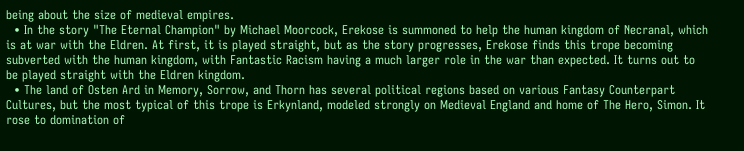being about the size of medieval empires.
  • In the story "The Eternal Champion" by Michael Moorcock, Erekose is summoned to help the human kingdom of Necranal, which is at war with the Eldren. At first, it is played straight, but as the story progresses, Erekose finds this trope becoming subverted with the human kingdom, with Fantastic Racism having a much larger role in the war than expected. It turns out to be played straight with the Eldren kingdom.
  • The land of Osten Ard in Memory, Sorrow, and Thorn has several political regions based on various Fantasy Counterpart Cultures, but the most typical of this trope is Erkynland, modeled strongly on Medieval England and home of The Hero, Simon. It rose to domination of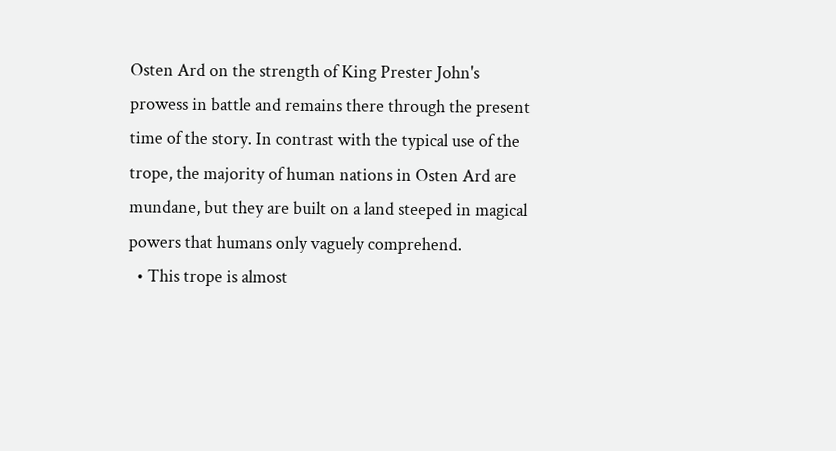Osten Ard on the strength of King Prester John's prowess in battle and remains there through the present time of the story. In contrast with the typical use of the trope, the majority of human nations in Osten Ard are mundane, but they are built on a land steeped in magical powers that humans only vaguely comprehend.
  • This trope is almost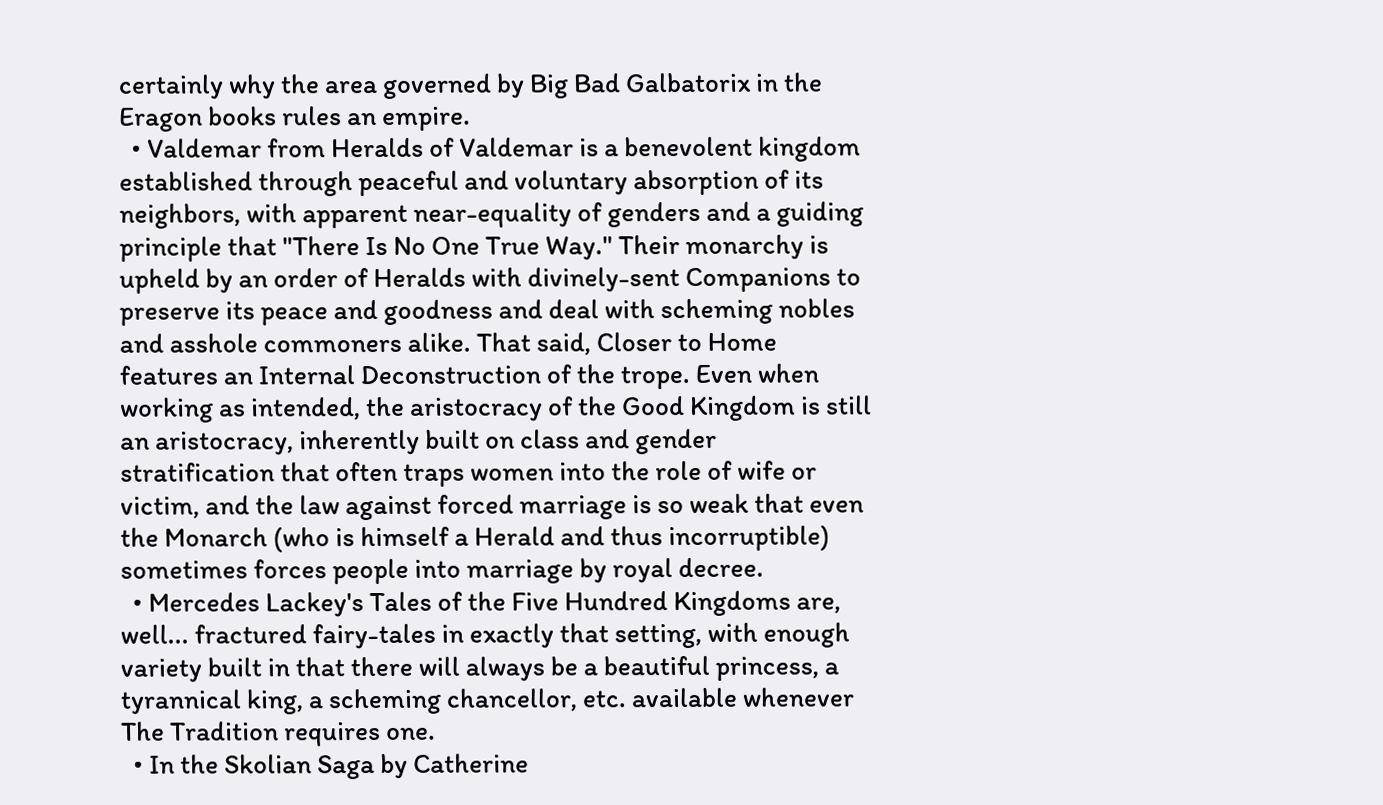certainly why the area governed by Big Bad Galbatorix in the Eragon books rules an empire.
  • Valdemar from Heralds of Valdemar is a benevolent kingdom established through peaceful and voluntary absorption of its neighbors, with apparent near-equality of genders and a guiding principle that "There Is No One True Way." Their monarchy is upheld by an order of Heralds with divinely-sent Companions to preserve its peace and goodness and deal with scheming nobles and asshole commoners alike. That said, Closer to Home features an Internal Deconstruction of the trope. Even when working as intended, the aristocracy of the Good Kingdom is still an aristocracy, inherently built on class and gender stratification that often traps women into the role of wife or victim, and the law against forced marriage is so weak that even the Monarch (who is himself a Herald and thus incorruptible) sometimes forces people into marriage by royal decree.
  • Mercedes Lackey's Tales of the Five Hundred Kingdoms are, well... fractured fairy-tales in exactly that setting, with enough variety built in that there will always be a beautiful princess, a tyrannical king, a scheming chancellor, etc. available whenever The Tradition requires one.
  • In the Skolian Saga by Catherine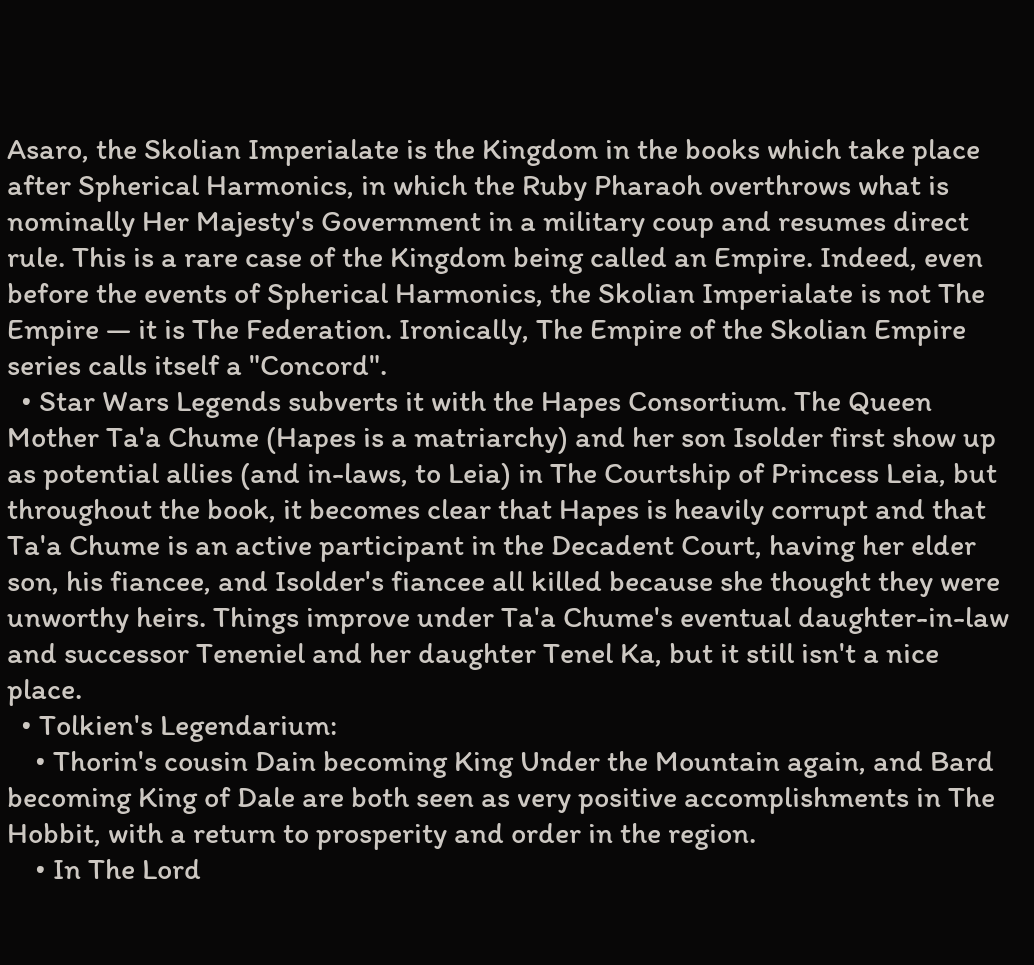Asaro, the Skolian Imperialate is the Kingdom in the books which take place after Spherical Harmonics, in which the Ruby Pharaoh overthrows what is nominally Her Majesty's Government in a military coup and resumes direct rule. This is a rare case of the Kingdom being called an Empire. Indeed, even before the events of Spherical Harmonics, the Skolian Imperialate is not The Empire — it is The Federation. Ironically, The Empire of the Skolian Empire series calls itself a "Concord".
  • Star Wars Legends subverts it with the Hapes Consortium. The Queen Mother Ta'a Chume (Hapes is a matriarchy) and her son Isolder first show up as potential allies (and in-laws, to Leia) in The Courtship of Princess Leia, but throughout the book, it becomes clear that Hapes is heavily corrupt and that Ta'a Chume is an active participant in the Decadent Court, having her elder son, his fiancee, and Isolder's fiancee all killed because she thought they were unworthy heirs. Things improve under Ta'a Chume's eventual daughter-in-law and successor Teneniel and her daughter Tenel Ka, but it still isn't a nice place.
  • Tolkien's Legendarium:
    • Thorin's cousin Dain becoming King Under the Mountain again, and Bard becoming King of Dale are both seen as very positive accomplishments in The Hobbit, with a return to prosperity and order in the region.
    • In The Lord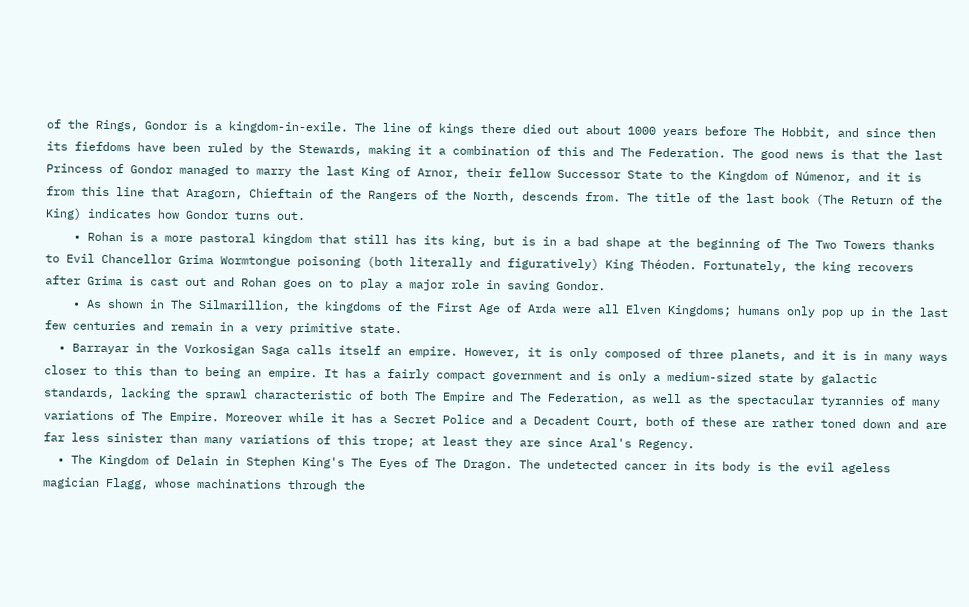of the Rings, Gondor is a kingdom-in-exile. The line of kings there died out about 1000 years before The Hobbit, and since then its fiefdoms have been ruled by the Stewards, making it a combination of this and The Federation. The good news is that the last Princess of Gondor managed to marry the last King of Arnor, their fellow Successor State to the Kingdom of Númenor, and it is from this line that Aragorn, Chieftain of the Rangers of the North, descends from. The title of the last book (The Return of the King) indicates how Gondor turns out.
    • Rohan is a more pastoral kingdom that still has its king, but is in a bad shape at the beginning of The Two Towers thanks to Evil Chancellor Grima Wormtongue poisoning (both literally and figuratively) King Théoden. Fortunately, the king recovers after Grima is cast out and Rohan goes on to play a major role in saving Gondor.
    • As shown in The Silmarillion, the kingdoms of the First Age of Arda were all Elven Kingdoms; humans only pop up in the last few centuries and remain in a very primitive state.
  • Barrayar in the Vorkosigan Saga calls itself an empire. However, it is only composed of three planets, and it is in many ways closer to this than to being an empire. It has a fairly compact government and is only a medium-sized state by galactic standards, lacking the sprawl characteristic of both The Empire and The Federation, as well as the spectacular tyrannies of many variations of The Empire. Moreover while it has a Secret Police and a Decadent Court, both of these are rather toned down and are far less sinister than many variations of this trope; at least they are since Aral's Regency.
  • The Kingdom of Delain in Stephen King's The Eyes of The Dragon. The undetected cancer in its body is the evil ageless magician Flagg, whose machinations through the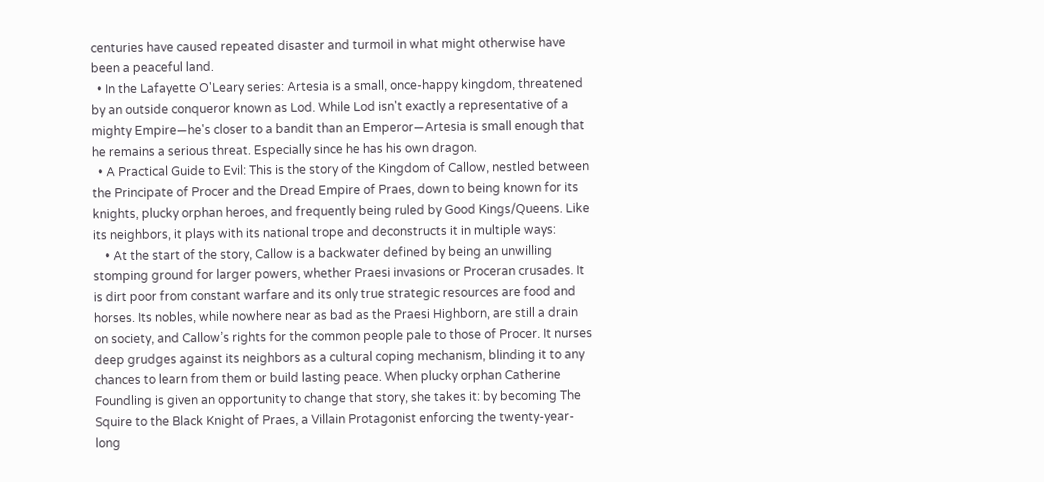centuries have caused repeated disaster and turmoil in what might otherwise have been a peaceful land.
  • In the Lafayette O'Leary series: Artesia is a small, once-happy kingdom, threatened by an outside conqueror known as Lod. While Lod isn't exactly a representative of a mighty Empire—he's closer to a bandit than an Emperor—Artesia is small enough that he remains a serious threat. Especially since he has his own dragon.
  • A Practical Guide to Evil: This is the story of the Kingdom of Callow, nestled between the Principate of Procer and the Dread Empire of Praes, down to being known for its knights, plucky orphan heroes, and frequently being ruled by Good Kings/Queens. Like its neighbors, it plays with its national trope and deconstructs it in multiple ways:
    • At the start of the story, Callow is a backwater defined by being an unwilling stomping ground for larger powers, whether Praesi invasions or Proceran crusades. It is dirt poor from constant warfare and its only true strategic resources are food and horses. Its nobles, while nowhere near as bad as the Praesi Highborn, are still a drain on society, and Callow’s rights for the common people pale to those of Procer. It nurses deep grudges against its neighbors as a cultural coping mechanism, blinding it to any chances to learn from them or build lasting peace. When plucky orphan Catherine Foundling is given an opportunity to change that story, she takes it: by becoming The Squire to the Black Knight of Praes, a Villain Protagonist enforcing the twenty-year-long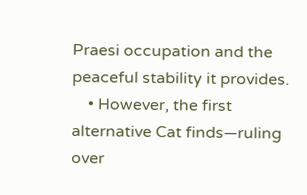Praesi occupation and the peaceful stability it provides.
    • However, the first alternative Cat finds—ruling over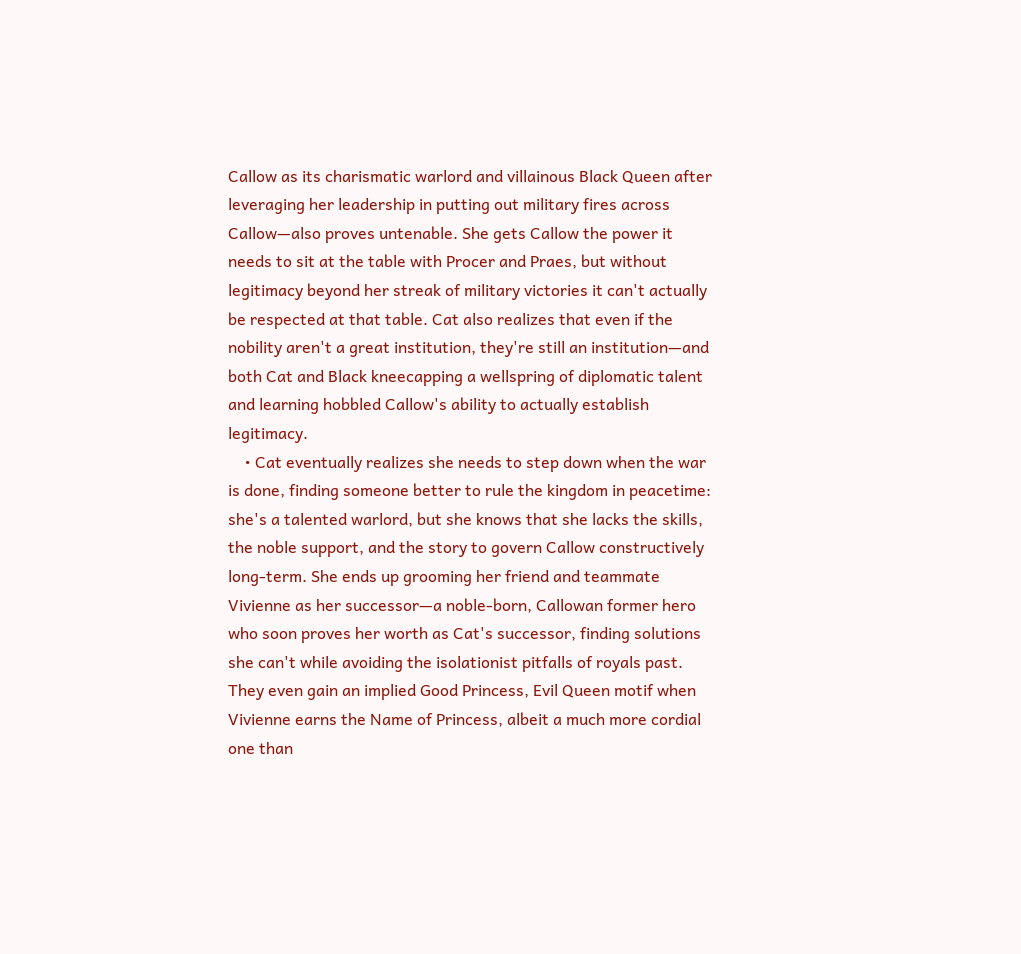Callow as its charismatic warlord and villainous Black Queen after leveraging her leadership in putting out military fires across Callow—also proves untenable. She gets Callow the power it needs to sit at the table with Procer and Praes, but without legitimacy beyond her streak of military victories it can't actually be respected at that table. Cat also realizes that even if the nobility aren't a great institution, they're still an institution—and both Cat and Black kneecapping a wellspring of diplomatic talent and learning hobbled Callow's ability to actually establish legitimacy.
    • Cat eventually realizes she needs to step down when the war is done, finding someone better to rule the kingdom in peacetime: she's a talented warlord, but she knows that she lacks the skills, the noble support, and the story to govern Callow constructively long-term. She ends up grooming her friend and teammate Vivienne as her successor—a noble-born, Callowan former hero who soon proves her worth as Cat's successor, finding solutions she can't while avoiding the isolationist pitfalls of royals past. They even gain an implied Good Princess, Evil Queen motif when Vivienne earns the Name of Princess, albeit a much more cordial one than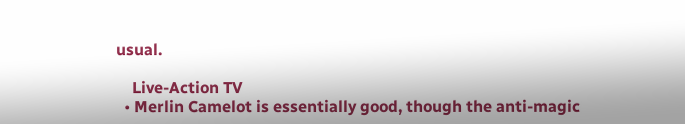usual.

    Live-Action TV
  • Merlin Camelot is essentially good, though the anti-magic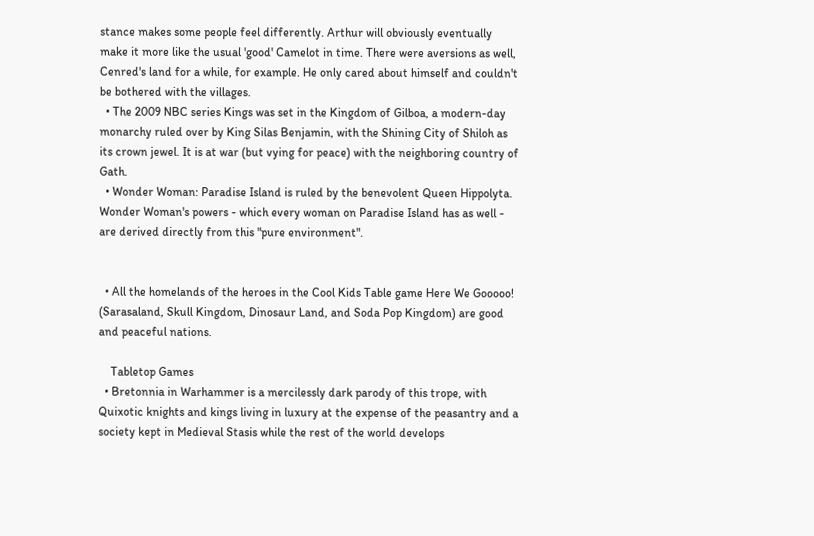stance makes some people feel differently. Arthur will obviously eventually make it more like the usual 'good' Camelot in time. There were aversions as well, Cenred's land for a while, for example. He only cared about himself and couldn't be bothered with the villages.
  • The 2009 NBC series Kings was set in the Kingdom of Gilboa, a modern-day monarchy ruled over by King Silas Benjamin, with the Shining City of Shiloh as its crown jewel. It is at war (but vying for peace) with the neighboring country of Gath.
  • Wonder Woman: Paradise Island is ruled by the benevolent Queen Hippolyta. Wonder Woman's powers - which every woman on Paradise Island has as well - are derived directly from this "pure environment".


  • All the homelands of the heroes in the Cool Kids Table game Here We Gooooo! (Sarasaland, Skull Kingdom, Dinosaur Land, and Soda Pop Kingdom) are good and peaceful nations.

    Tabletop Games
  • Bretonnia in Warhammer is a mercilessly dark parody of this trope, with Quixotic knights and kings living in luxury at the expense of the peasantry and a society kept in Medieval Stasis while the rest of the world develops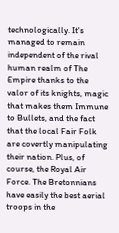technologically. It's managed to remain independent of the rival human realm of The Empire thanks to the valor of its knights, magic that makes them Immune to Bullets, and the fact that the local Fair Folk are covertly manipulating their nation. Plus, of course, the Royal Air Force. The Bretonnians have easily the best aerial troops in the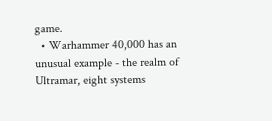game.
  • Warhammer 40,000 has an unusual example - the realm of Ultramar, eight systems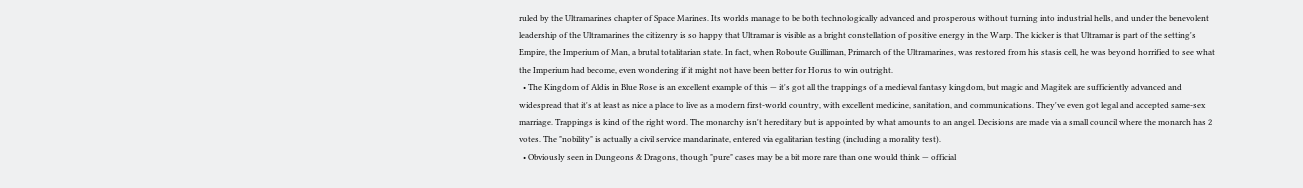ruled by the Ultramarines chapter of Space Marines. Its worlds manage to be both technologically advanced and prosperous without turning into industrial hells, and under the benevolent leadership of the Ultramarines the citizenry is so happy that Ultramar is visible as a bright constellation of positive energy in the Warp. The kicker is that Ultramar is part of the setting's Empire, the Imperium of Man, a brutal totalitarian state. In fact, when Roboute Guilliman, Primarch of the Ultramarines, was restored from his stasis cell, he was beyond horrified to see what the Imperium had become, even wondering if it might not have been better for Horus to win outright.
  • The Kingdom of Aldis in Blue Rose is an excellent example of this — it's got all the trappings of a medieval fantasy kingdom, but magic and Magitek are sufficiently advanced and widespread that it's at least as nice a place to live as a modern first-world country, with excellent medicine, sanitation, and communications. They've even got legal and accepted same-sex marriage. Trappings is kind of the right word. The monarchy isn't hereditary but is appointed by what amounts to an angel. Decisions are made via a small council where the monarch has 2 votes. The "nobility" is actually a civil service mandarinate, entered via egalitarian testing (including a morality test).
  • Obviously seen in Dungeons & Dragons, though "pure" cases may be a bit more rare than one would think — official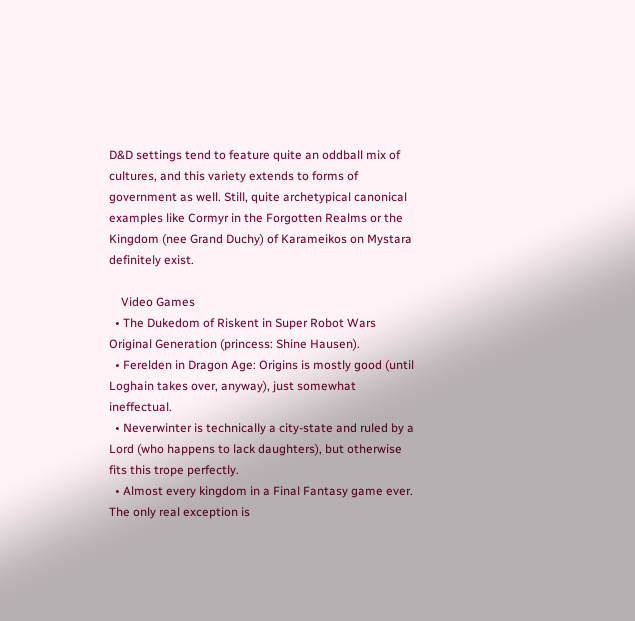D&D settings tend to feature quite an oddball mix of cultures, and this variety extends to forms of government as well. Still, quite archetypical canonical examples like Cormyr in the Forgotten Realms or the Kingdom (nee Grand Duchy) of Karameikos on Mystara definitely exist.

    Video Games
  • The Dukedom of Riskent in Super Robot Wars Original Generation (princess: Shine Hausen).
  • Ferelden in Dragon Age: Origins is mostly good (until Loghain takes over, anyway), just somewhat ineffectual.
  • Neverwinter is technically a city-state and ruled by a Lord (who happens to lack daughters), but otherwise fits this trope perfectly.
  • Almost every kingdom in a Final Fantasy game ever. The only real exception is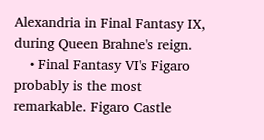Alexandria in Final Fantasy IX, during Queen Brahne's reign.
    • Final Fantasy VI's Figaro probably is the most remarkable. Figaro Castle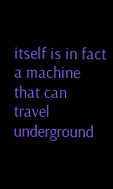itself is in fact a machine that can travel underground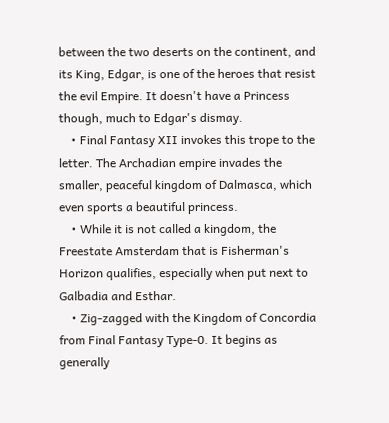between the two deserts on the continent, and its King, Edgar, is one of the heroes that resist the evil Empire. It doesn't have a Princess though, much to Edgar's dismay.
    • Final Fantasy XII invokes this trope to the letter. The Archadian empire invades the smaller, peaceful kingdom of Dalmasca, which even sports a beautiful princess.
    • While it is not called a kingdom, the Freestate Amsterdam that is Fisherman's Horizon qualifies, especially when put next to Galbadia and Esthar.
    • Zig-zagged with the Kingdom of Concordia from Final Fantasy Type-0. It begins as generally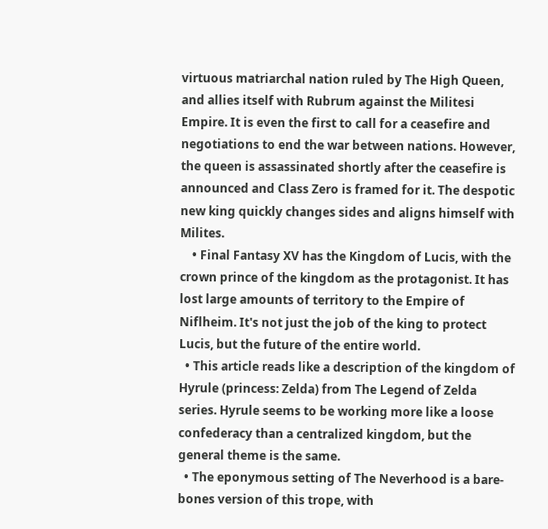virtuous matriarchal nation ruled by The High Queen, and allies itself with Rubrum against the Militesi Empire. It is even the first to call for a ceasefire and negotiations to end the war between nations. However, the queen is assassinated shortly after the ceasefire is announced and Class Zero is framed for it. The despotic new king quickly changes sides and aligns himself with Milites.
    • Final Fantasy XV has the Kingdom of Lucis, with the crown prince of the kingdom as the protagonist. It has lost large amounts of territory to the Empire of Niflheim. It's not just the job of the king to protect Lucis, but the future of the entire world.
  • This article reads like a description of the kingdom of Hyrule (princess: Zelda) from The Legend of Zelda series. Hyrule seems to be working more like a loose confederacy than a centralized kingdom, but the general theme is the same.
  • The eponymous setting of The Neverhood is a bare-bones version of this trope, with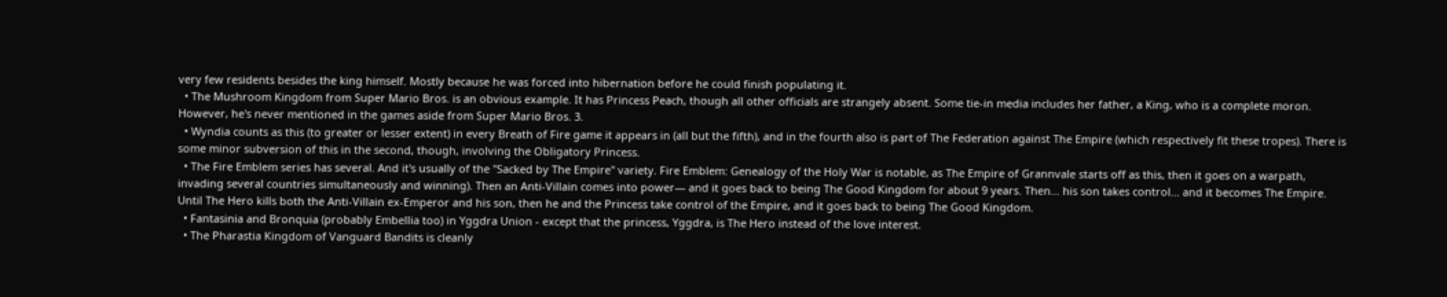very few residents besides the king himself. Mostly because he was forced into hibernation before he could finish populating it.
  • The Mushroom Kingdom from Super Mario Bros. is an obvious example. It has Princess Peach, though all other officials are strangely absent. Some tie-in media includes her father, a King, who is a complete moron. However, he's never mentioned in the games aside from Super Mario Bros. 3.
  • Wyndia counts as this (to greater or lesser extent) in every Breath of Fire game it appears in (all but the fifth), and in the fourth also is part of The Federation against The Empire (which respectively fit these tropes). There is some minor subversion of this in the second, though, involving the Obligatory Princess.
  • The Fire Emblem series has several. And it's usually of the "Sacked by The Empire" variety. Fire Emblem: Genealogy of the Holy War is notable, as The Empire of Grannvale starts off as this, then it goes on a warpath, invading several countries simultaneously and winning). Then an Anti-Villain comes into power— and it goes back to being The Good Kingdom for about 9 years. Then... his son takes control... and it becomes The Empire. Until The Hero kills both the Anti-Villain ex-Emperor and his son, then he and the Princess take control of the Empire, and it goes back to being The Good Kingdom.
  • Fantasinia and Bronquia (probably Embellia too) in Yggdra Union - except that the princess, Yggdra, is The Hero instead of the love interest.
  • The Pharastia Kingdom of Vanguard Bandits is cleanly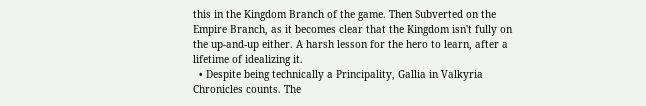this in the Kingdom Branch of the game. Then Subverted on the Empire Branch, as it becomes clear that the Kingdom isn't fully on the up-and-up either. A harsh lesson for the hero to learn, after a lifetime of idealizing it.
  • Despite being technically a Principality, Gallia in Valkyria Chronicles counts. The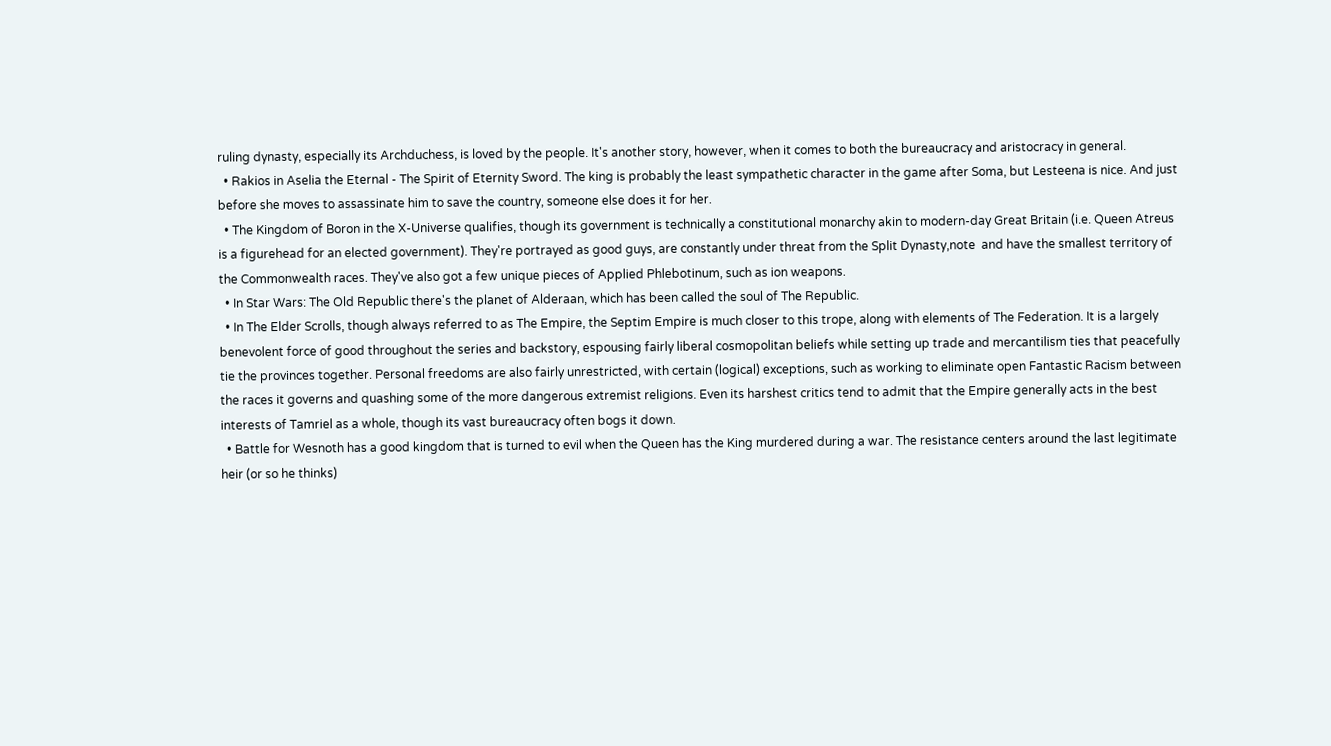ruling dynasty, especially its Archduchess, is loved by the people. It's another story, however, when it comes to both the bureaucracy and aristocracy in general.
  • Rakios in Aselia the Eternal - The Spirit of Eternity Sword. The king is probably the least sympathetic character in the game after Soma, but Lesteena is nice. And just before she moves to assassinate him to save the country, someone else does it for her.
  • The Kingdom of Boron in the X-Universe qualifies, though its government is technically a constitutional monarchy akin to modern-day Great Britain (i.e. Queen Atreus is a figurehead for an elected government). They're portrayed as good guys, are constantly under threat from the Split Dynasty,note  and have the smallest territory of the Commonwealth races. They've also got a few unique pieces of Applied Phlebotinum, such as ion weapons.
  • In Star Wars: The Old Republic there's the planet of Alderaan, which has been called the soul of The Republic.
  • In The Elder Scrolls, though always referred to as The Empire, the Septim Empire is much closer to this trope, along with elements of The Federation. It is a largely benevolent force of good throughout the series and backstory, espousing fairly liberal cosmopolitan beliefs while setting up trade and mercantilism ties that peacefully tie the provinces together. Personal freedoms are also fairly unrestricted, with certain (logical) exceptions, such as working to eliminate open Fantastic Racism between the races it governs and quashing some of the more dangerous extremist religions. Even its harshest critics tend to admit that the Empire generally acts in the best interests of Tamriel as a whole, though its vast bureaucracy often bogs it down.
  • Battle for Wesnoth has a good kingdom that is turned to evil when the Queen has the King murdered during a war. The resistance centers around the last legitimate heir (or so he thinks)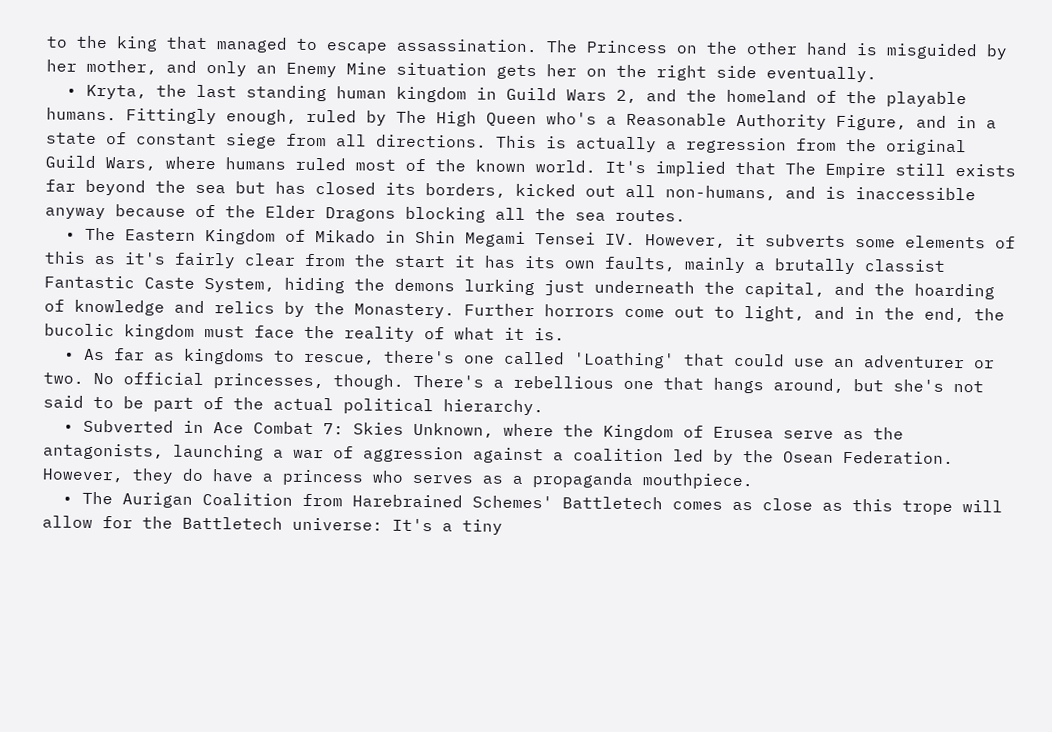to the king that managed to escape assassination. The Princess on the other hand is misguided by her mother, and only an Enemy Mine situation gets her on the right side eventually.
  • Kryta, the last standing human kingdom in Guild Wars 2, and the homeland of the playable humans. Fittingly enough, ruled by The High Queen who's a Reasonable Authority Figure, and in a state of constant siege from all directions. This is actually a regression from the original Guild Wars, where humans ruled most of the known world. It's implied that The Empire still exists far beyond the sea but has closed its borders, kicked out all non-humans, and is inaccessible anyway because of the Elder Dragons blocking all the sea routes.
  • The Eastern Kingdom of Mikado in Shin Megami Tensei IV. However, it subverts some elements of this as it's fairly clear from the start it has its own faults, mainly a brutally classist Fantastic Caste System, hiding the demons lurking just underneath the capital, and the hoarding of knowledge and relics by the Monastery. Further horrors come out to light, and in the end, the bucolic kingdom must face the reality of what it is.
  • As far as kingdoms to rescue, there's one called 'Loathing' that could use an adventurer or two. No official princesses, though. There's a rebellious one that hangs around, but she's not said to be part of the actual political hierarchy.
  • Subverted in Ace Combat 7: Skies Unknown, where the Kingdom of Erusea serve as the antagonists, launching a war of aggression against a coalition led by the Osean Federation. However, they do have a princess who serves as a propaganda mouthpiece.
  • The Aurigan Coalition from Harebrained Schemes' Battletech comes as close as this trope will allow for the Battletech universe: It's a tiny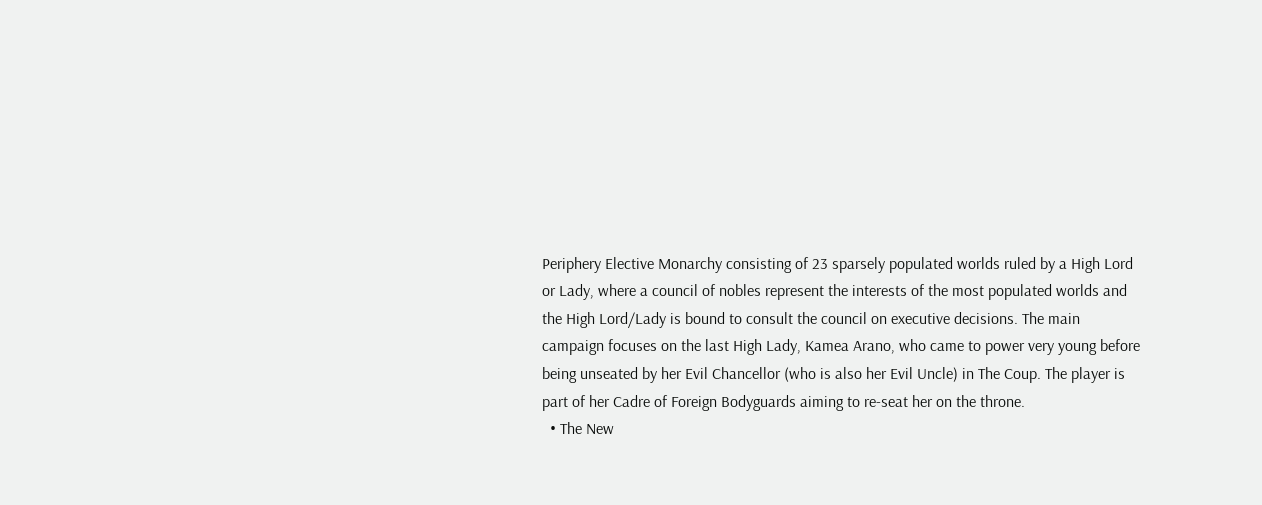Periphery Elective Monarchy consisting of 23 sparsely populated worlds ruled by a High Lord or Lady, where a council of nobles represent the interests of the most populated worlds and the High Lord/Lady is bound to consult the council on executive decisions. The main campaign focuses on the last High Lady, Kamea Arano, who came to power very young before being unseated by her Evil Chancellor (who is also her Evil Uncle) in The Coup. The player is part of her Cadre of Foreign Bodyguards aiming to re-seat her on the throne.
  • The New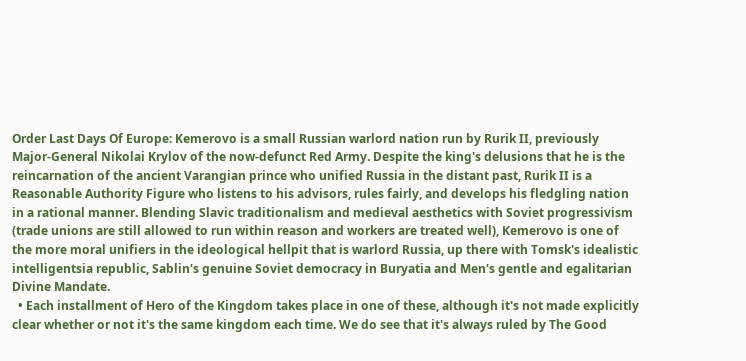Order Last Days Of Europe: Kemerovo is a small Russian warlord nation run by Rurik II, previously Major-General Nikolai Krylov of the now-defunct Red Army. Despite the king's delusions that he is the reincarnation of the ancient Varangian prince who unified Russia in the distant past, Rurik II is a Reasonable Authority Figure who listens to his advisors, rules fairly, and develops his fledgling nation in a rational manner. Blending Slavic traditionalism and medieval aesthetics with Soviet progressivism (trade unions are still allowed to run within reason and workers are treated well), Kemerovo is one of the more moral unifiers in the ideological hellpit that is warlord Russia, up there with Tomsk's idealistic intelligentsia republic, Sablin's genuine Soviet democracy in Buryatia and Men's gentle and egalitarian Divine Mandate.
  • Each installment of Hero of the Kingdom takes place in one of these, although it's not made explicitly clear whether or not it's the same kingdom each time. We do see that it's always ruled by The Good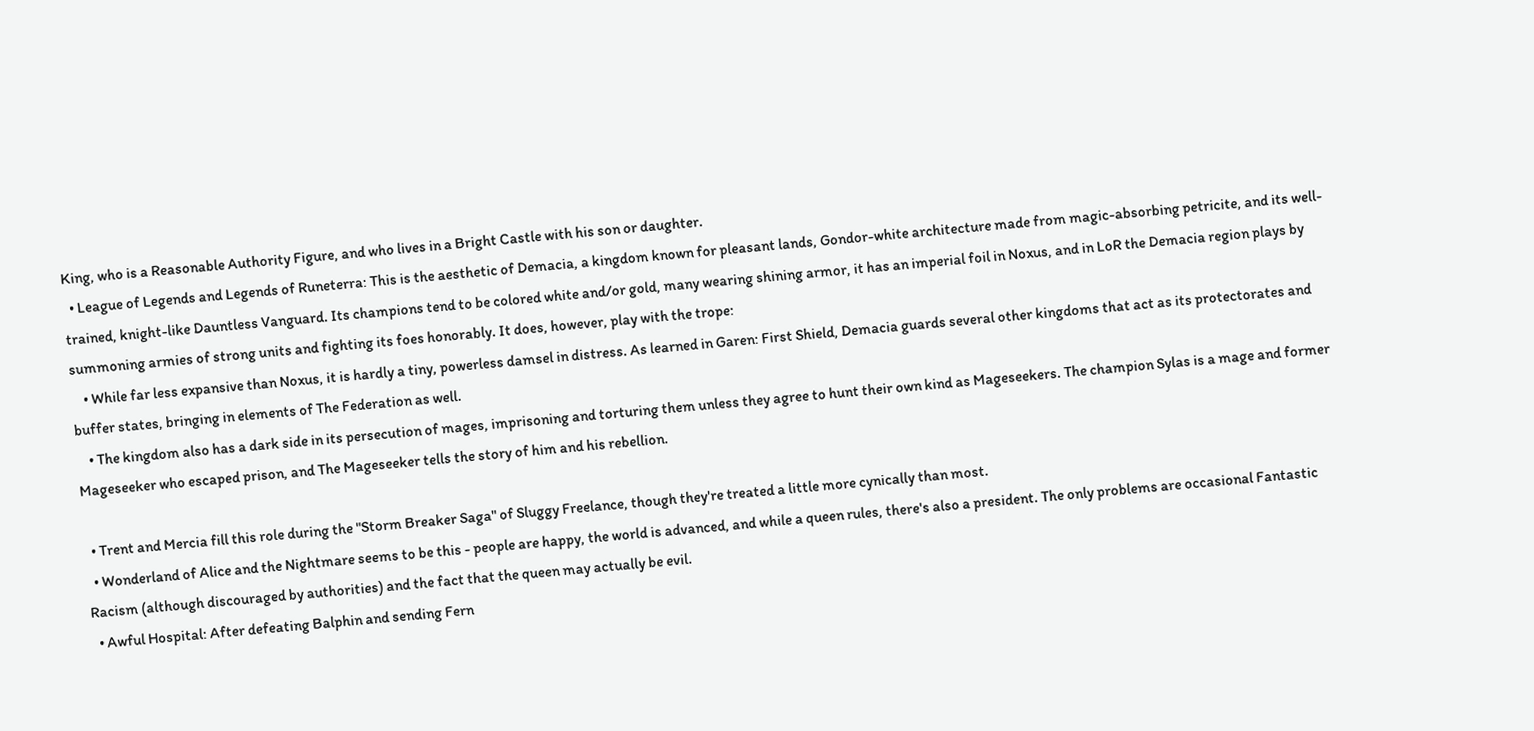King, who is a Reasonable Authority Figure, and who lives in a Bright Castle with his son or daughter.
  • League of Legends and Legends of Runeterra: This is the aesthetic of Demacia, a kingdom known for pleasant lands, Gondor-white architecture made from magic-absorbing petricite, and its well-trained, knight-like Dauntless Vanguard. Its champions tend to be colored white and/or gold, many wearing shining armor, it has an imperial foil in Noxus, and in LoR the Demacia region plays by summoning armies of strong units and fighting its foes honorably. It does, however, play with the trope:
    • While far less expansive than Noxus, it is hardly a tiny, powerless damsel in distress. As learned in Garen: First Shield, Demacia guards several other kingdoms that act as its protectorates and buffer states, bringing in elements of The Federation as well.
    • The kingdom also has a dark side in its persecution of mages, imprisoning and torturing them unless they agree to hunt their own kind as Mageseekers. The champion Sylas is a mage and former Mageseeker who escaped prison, and The Mageseeker tells the story of him and his rebellion.

  • Trent and Mercia fill this role during the "Storm Breaker Saga" of Sluggy Freelance, though they're treated a little more cynically than most.
  • Wonderland of Alice and the Nightmare seems to be this - people are happy, the world is advanced, and while a queen rules, there's also a president. The only problems are occasional Fantastic Racism (although discouraged by authorities) and the fact that the queen may actually be evil.
  • Awful Hospital: After defeating Balphin and sending Fern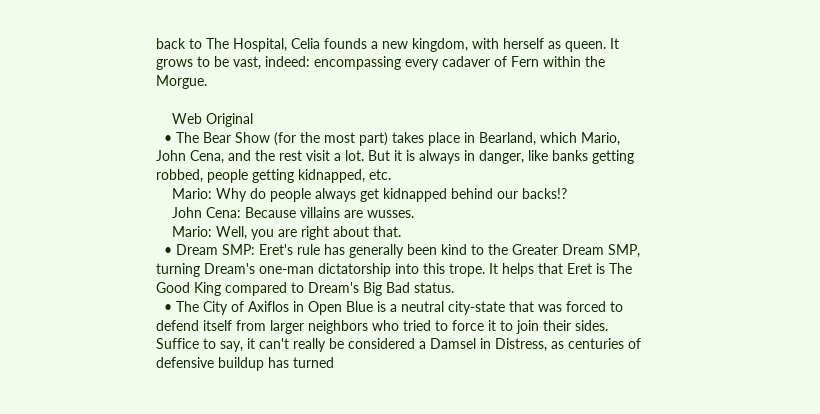back to The Hospital, Celia founds a new kingdom, with herself as queen. It grows to be vast, indeed: encompassing every cadaver of Fern within the Morgue.

    Web Original
  • The Bear Show (for the most part) takes place in Bearland, which Mario, John Cena, and the rest visit a lot. But it is always in danger, like banks getting robbed, people getting kidnapped, etc.
    Mario: Why do people always get kidnapped behind our backs!?
    John Cena: Because villains are wusses.
    Mario: Well, you are right about that.
  • Dream SMP: Eret's rule has generally been kind to the Greater Dream SMP, turning Dream's one-man dictatorship into this trope. It helps that Eret is The Good King compared to Dream's Big Bad status.
  • The City of Axiflos in Open Blue is a neutral city-state that was forced to defend itself from larger neighbors who tried to force it to join their sides. Suffice to say, it can't really be considered a Damsel in Distress, as centuries of defensive buildup has turned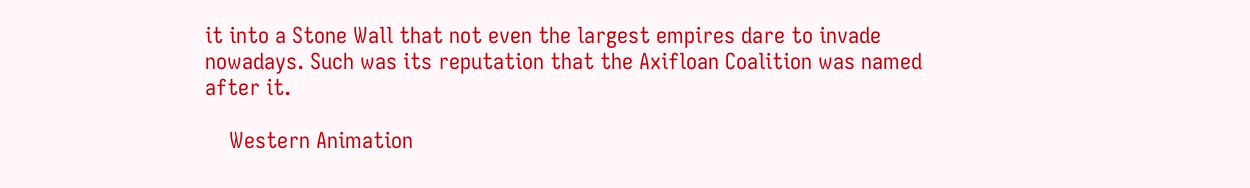it into a Stone Wall that not even the largest empires dare to invade nowadays. Such was its reputation that the Axifloan Coalition was named after it.

    Western Animation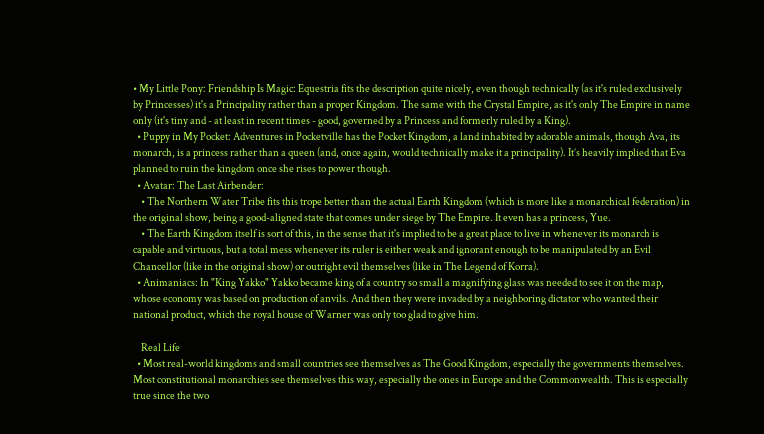• My Little Pony: Friendship Is Magic: Equestria fits the description quite nicely, even though technically (as it's ruled exclusively by Princesses) it's a Principality rather than a proper Kingdom. The same with the Crystal Empire, as it's only The Empire in name only (it's tiny and - at least in recent times - good, governed by a Princess and formerly ruled by a King).
  • Puppy in My Pocket: Adventures in Pocketville has the Pocket Kingdom, a land inhabited by adorable animals, though Ava, its monarch, is a princess rather than a queen (and, once again, would technically make it a principality). It’s heavily implied that Eva planned to ruin the kingdom once she rises to power though.
  • Avatar: The Last Airbender:
    • The Northern Water Tribe fits this trope better than the actual Earth Kingdom (which is more like a monarchical federation) in the original show, being a good-aligned state that comes under siege by The Empire. It even has a princess, Yue.
    • The Earth Kingdom itself is sort of this, in the sense that it's implied to be a great place to live in whenever its monarch is capable and virtuous, but a total mess whenever its ruler is either weak and ignorant enough to be manipulated by an Evil Chancellor (like in the original show) or outright evil themselves (like in The Legend of Korra).
  • Animaniacs: In "King Yakko" Yakko became king of a country so small a magnifying glass was needed to see it on the map, whose economy was based on production of anvils. And then they were invaded by a neighboring dictator who wanted their national product, which the royal house of Warner was only too glad to give him.

    Real Life
  • Most real-world kingdoms and small countries see themselves as The Good Kingdom, especially the governments themselves. Most constitutional monarchies see themselves this way, especially the ones in Europe and the Commonwealth. This is especially true since the two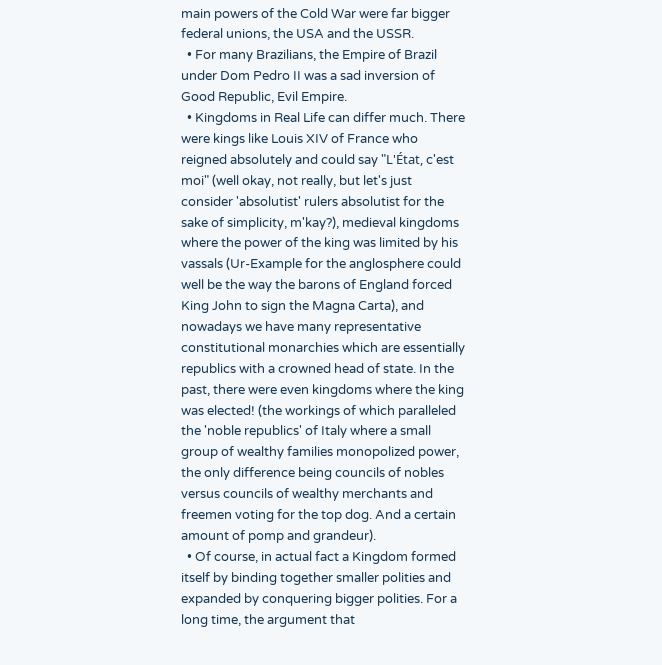main powers of the Cold War were far bigger federal unions, the USA and the USSR.
  • For many Brazilians, the Empire of Brazil under Dom Pedro II was a sad inversion of Good Republic, Evil Empire.
  • Kingdoms in Real Life can differ much. There were kings like Louis XIV of France who reigned absolutely and could say "L'État, c'est moi" (well okay, not really, but let's just consider 'absolutist' rulers absolutist for the sake of simplicity, m'kay?), medieval kingdoms where the power of the king was limited by his vassals (Ur-Example for the anglosphere could well be the way the barons of England forced King John to sign the Magna Carta), and nowadays we have many representative constitutional monarchies which are essentially republics with a crowned head of state. In the past, there were even kingdoms where the king was elected! (the workings of which paralleled the 'noble republics' of Italy where a small group of wealthy families monopolized power, the only difference being councils of nobles versus councils of wealthy merchants and freemen voting for the top dog. And a certain amount of pomp and grandeur).
  • Of course, in actual fact a Kingdom formed itself by binding together smaller polities and expanded by conquering bigger polities. For a long time, the argument that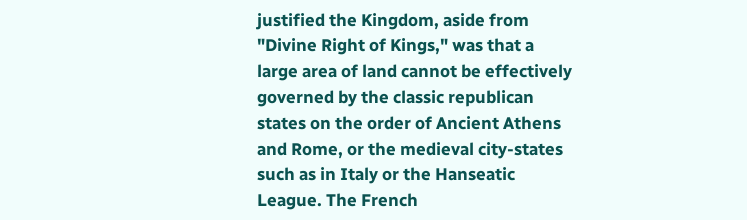justified the Kingdom, aside from "Divine Right of Kings," was that a large area of land cannot be effectively governed by the classic republican states on the order of Ancient Athens and Rome, or the medieval city-states such as in Italy or the Hanseatic League. The French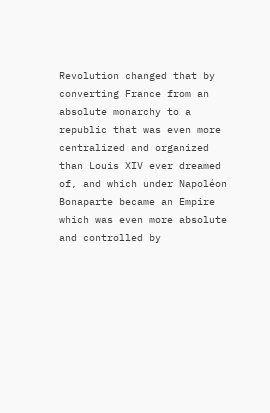Revolution changed that by converting France from an absolute monarchy to a republic that was even more centralized and organized than Louis XIV ever dreamed of, and which under Napoléon Bonaparte became an Empire which was even more absolute and controlled by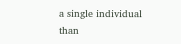a single individual than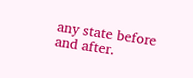any state before and after.